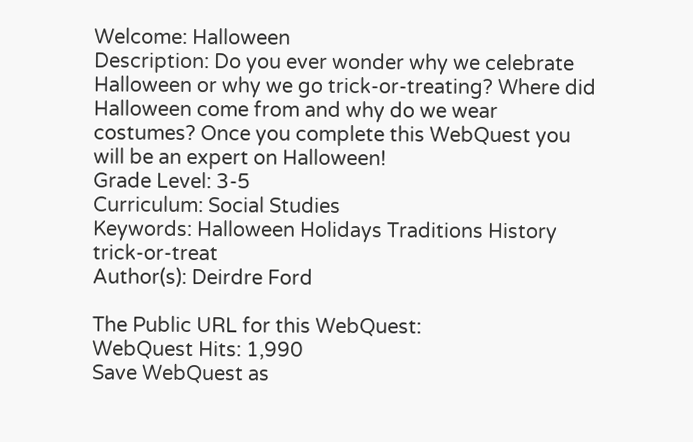Welcome: Halloween
Description: Do you ever wonder why we celebrate Halloween or why we go trick-or-treating? Where did Halloween come from and why do we wear costumes? Once you complete this WebQuest you will be an expert on Halloween!
Grade Level: 3-5
Curriculum: Social Studies
Keywords: Halloween Holidays Traditions History trick-or-treat
Author(s): Deirdre Ford

The Public URL for this WebQuest:
WebQuest Hits: 1,990
Save WebQuest as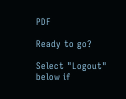PDF

Ready to go?

Select "Logout" below if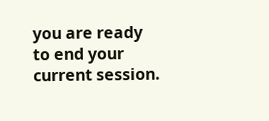you are ready
to end your current session.